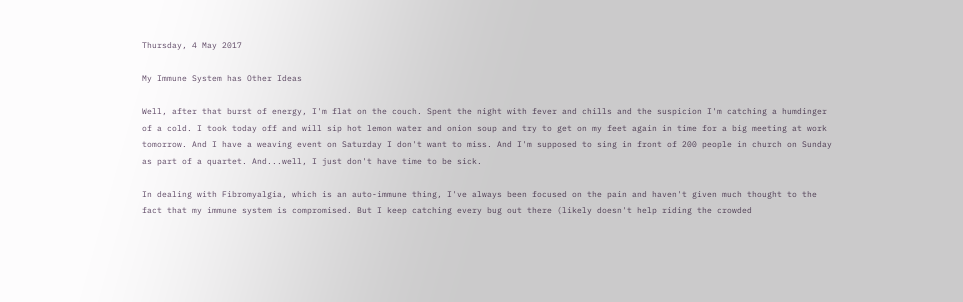Thursday, 4 May 2017

My Immune System has Other Ideas

Well, after that burst of energy, I'm flat on the couch. Spent the night with fever and chills and the suspicion I'm catching a humdinger of a cold. I took today off and will sip hot lemon water and onion soup and try to get on my feet again in time for a big meeting at work tomorrow. And I have a weaving event on Saturday I don't want to miss. And I'm supposed to sing in front of 200 people in church on Sunday as part of a quartet. And...well, I just don't have time to be sick.

In dealing with Fibromyalgia, which is an auto-immune thing, I've always been focused on the pain and haven't given much thought to the fact that my immune system is compromised. But I keep catching every bug out there (likely doesn't help riding the crowded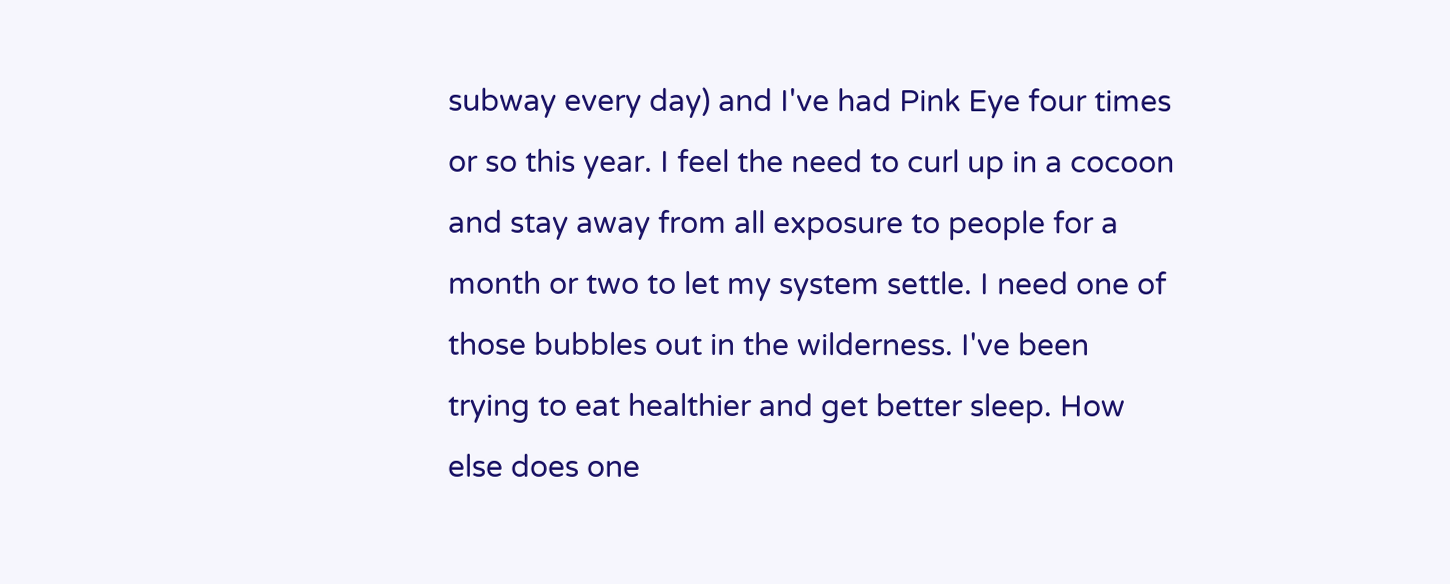subway every day) and I've had Pink Eye four times or so this year. I feel the need to curl up in a cocoon and stay away from all exposure to people for a month or two to let my system settle. I need one of those bubbles out in the wilderness. I've been trying to eat healthier and get better sleep. How else does one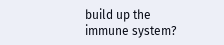build up the immune system?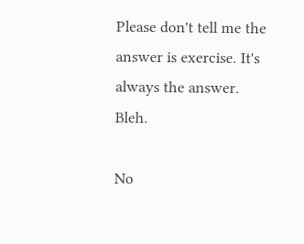Please don't tell me the answer is exercise. It's always the answer. Bleh.

No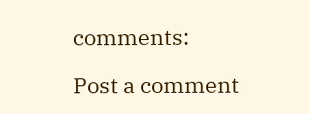comments:

Post a comment